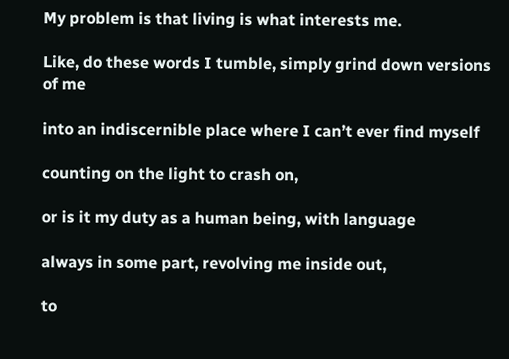My problem is that living is what interests me.

Like, do these words I tumble, simply grind down versions of me

into an indiscernible place where I can’t ever find myself

counting on the light to crash on,

or is it my duty as a human being, with language

always in some part, revolving me inside out,

to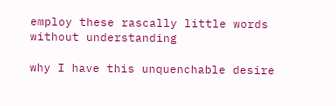employ these rascally little words without understanding

why I have this unquenchable desire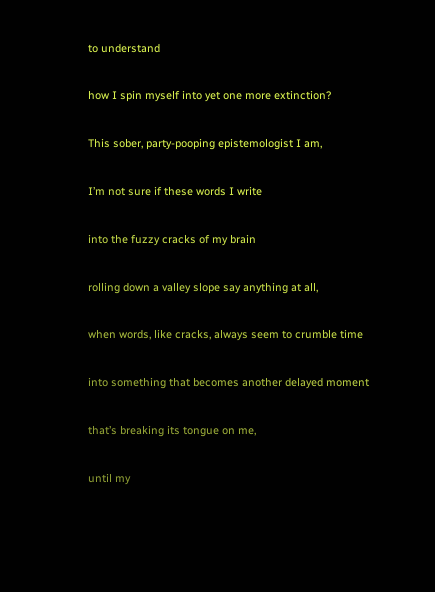to understand

how I spin myself into yet one more extinction?

This sober, party-pooping epistemologist I am,

I’m not sure if these words I write

into the fuzzy cracks of my brain

rolling down a valley slope say anything at all,

when words, like cracks, always seem to crumble time

into something that becomes another delayed moment

that’s breaking its tongue on me,

until my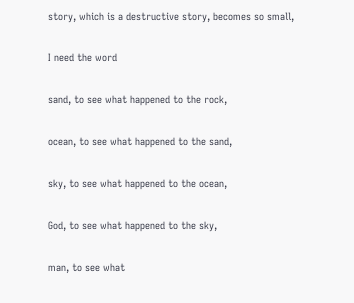story, which is a destructive story, becomes so small,

I need the word

sand, to see what happened to the rock,

ocean, to see what happened to the sand,

sky, to see what happened to the ocean,

God, to see what happened to the sky,

man, to see what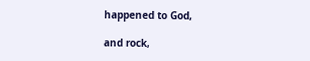happened to God,

and rock,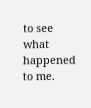to see what happened to me.